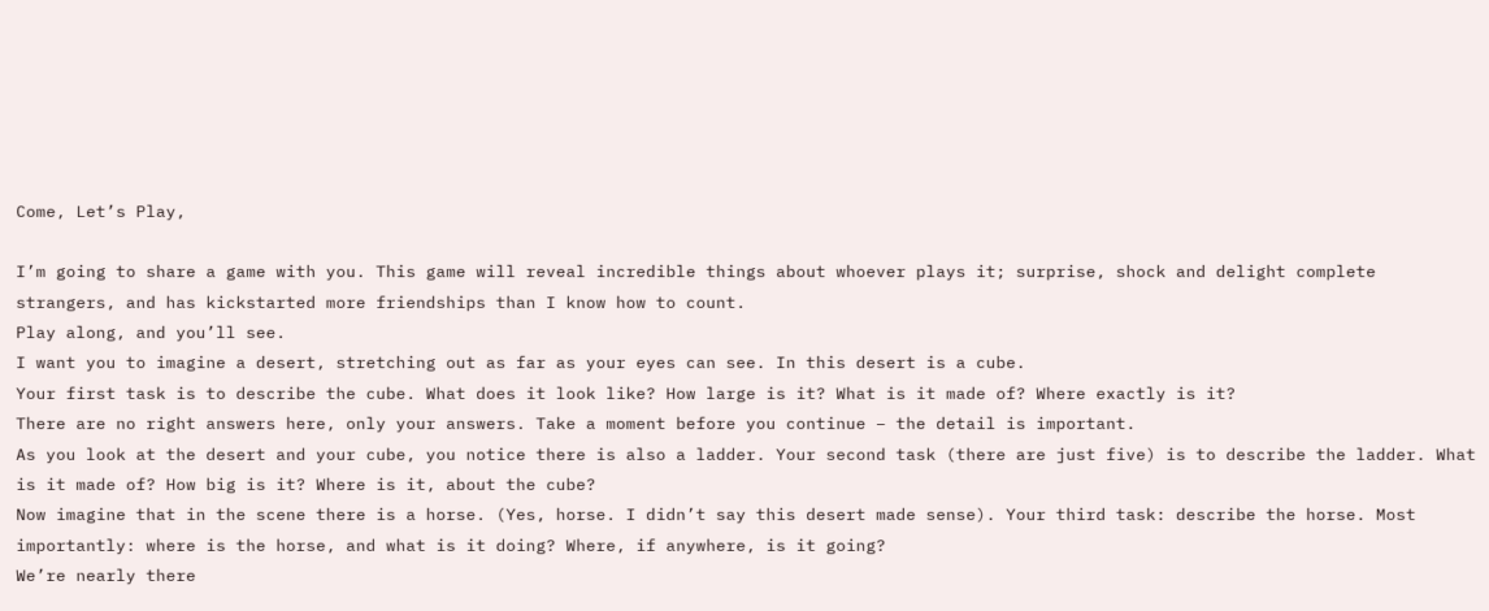Come, Let’s Play,

I’m going to share a game with you. This game will reveal incredible things about whoever plays it; surprise, shock and delight complete strangers, and has kickstarted more friendships than I know how to count.
Play along, and you’ll see.
I want you to imagine a desert, stretching out as far as your eyes can see. In this desert is a cube.
Your first task is to describe the cube. What does it look like? How large is it? What is it made of? Where exactly is it?
There are no right answers here, only your answers. Take a moment before you continue – the detail is important.
As you look at the desert and your cube, you notice there is also a ladder. Your second task (there are just five) is to describe the ladder. What is it made of? How big is it? Where is it, about the cube?
Now imagine that in the scene there is a horse. (Yes, horse. I didn’t say this desert made sense). Your third task: describe the horse. Most importantly: where is the horse, and what is it doing? Where, if anywhere, is it going?
We’re nearly there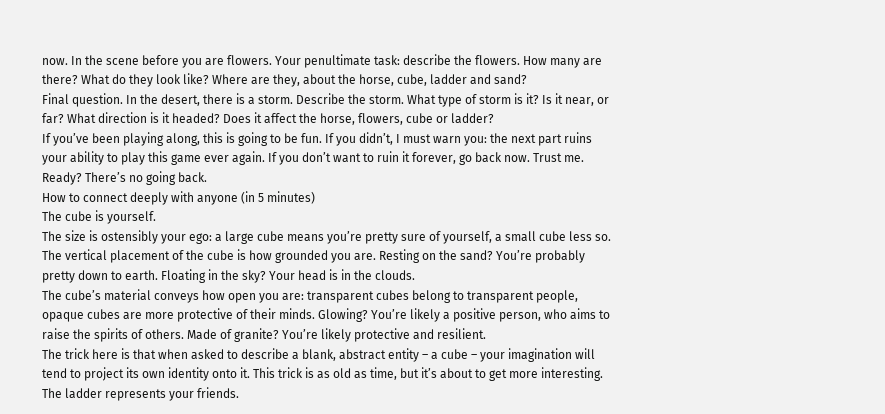now. In the scene before you are flowers. Your penultimate task: describe the flowers. How many are there? What do they look like? Where are they, about the horse, cube, ladder and sand?
Final question. In the desert, there is a storm. Describe the storm. What type of storm is it? Is it near, or far? What direction is it headed? Does it affect the horse, flowers, cube or ladder?
If you’ve been playing along, this is going to be fun. If you didn’t, I must warn you: the next part ruins your ability to play this game ever again. If you don’t want to ruin it forever, go back now. Trust me.
Ready? There’s no going back.
How to connect deeply with anyone (in 5 minutes)
The cube is yourself.
The size is ostensibly your ego: a large cube means you’re pretty sure of yourself, a small cube less so.
The vertical placement of the cube is how grounded you are. Resting on the sand? You’re probably pretty down to earth. Floating in the sky? Your head is in the clouds.
The cube’s material conveys how open you are: transparent cubes belong to transparent people, opaque cubes are more protective of their minds. Glowing? You’re likely a positive person, who aims to raise the spirits of others. Made of granite? You’re likely protective and resilient.
The trick here is that when asked to describe a blank, abstract entity – a cube – your imagination will tend to project its own identity onto it. This trick is as old as time, but it’s about to get more interesting.
The ladder represents your friends.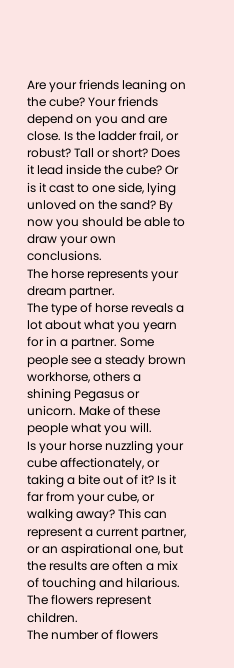Are your friends leaning on the cube? Your friends depend on you and are close. Is the ladder frail, or robust? Tall or short? Does it lead inside the cube? Or is it cast to one side, lying unloved on the sand? By now you should be able to draw your own conclusions.
The horse represents your dream partner.
The type of horse reveals a lot about what you yearn for in a partner. Some people see a steady brown workhorse, others a shining Pegasus or unicorn. Make of these people what you will.
Is your horse nuzzling your cube affectionately, or taking a bite out of it? Is it far from your cube, or walking away? This can represent a current partner, or an aspirational one, but the results are often a mix of touching and hilarious.
The flowers represent children.
The number of flowers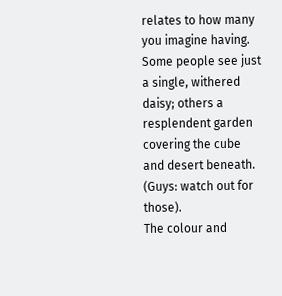relates to how many you imagine having. Some people see just a single, withered daisy; others a resplendent garden covering the cube and desert beneath. (Guys: watch out for those).
The colour and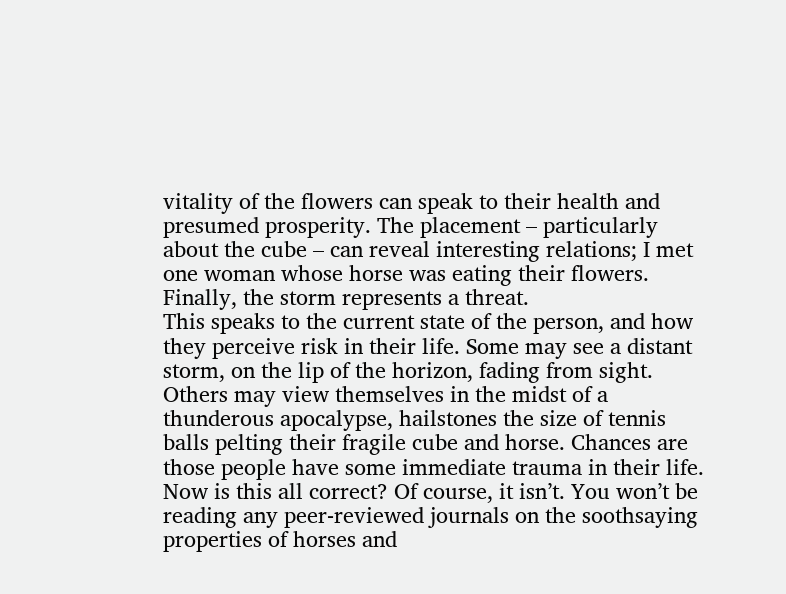vitality of the flowers can speak to their health and presumed prosperity. The placement – particularly about the cube – can reveal interesting relations; I met one woman whose horse was eating their flowers.
Finally, the storm represents a threat.
This speaks to the current state of the person, and how they perceive risk in their life. Some may see a distant storm, on the lip of the horizon, fading from sight. Others may view themselves in the midst of a thunderous apocalypse, hailstones the size of tennis balls pelting their fragile cube and horse. Chances are those people have some immediate trauma in their life.
Now is this all correct? Of course, it isn’t. You won’t be reading any peer-reviewed journals on the soothsaying properties of horses and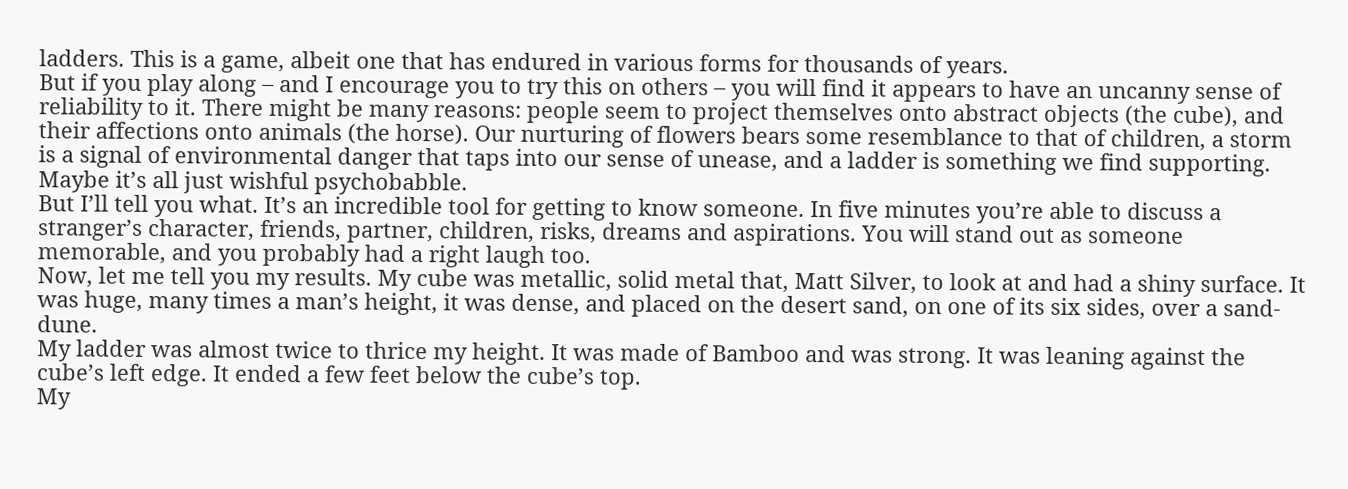ladders. This is a game, albeit one that has endured in various forms for thousands of years.
But if you play along – and I encourage you to try this on others – you will find it appears to have an uncanny sense of reliability to it. There might be many reasons: people seem to project themselves onto abstract objects (the cube), and their affections onto animals (the horse). Our nurturing of flowers bears some resemblance to that of children, a storm is a signal of environmental danger that taps into our sense of unease, and a ladder is something we find supporting.
Maybe it’s all just wishful psychobabble.
But I’ll tell you what. It’s an incredible tool for getting to know someone. In five minutes you’re able to discuss a stranger’s character, friends, partner, children, risks, dreams and aspirations. You will stand out as someone memorable, and you probably had a right laugh too.
Now, let me tell you my results. My cube was metallic, solid metal that, Matt Silver, to look at and had a shiny surface. It was huge, many times a man’s height, it was dense, and placed on the desert sand, on one of its six sides, over a sand-dune.
My ladder was almost twice to thrice my height. It was made of Bamboo and was strong. It was leaning against the cube’s left edge. It ended a few feet below the cube’s top.
My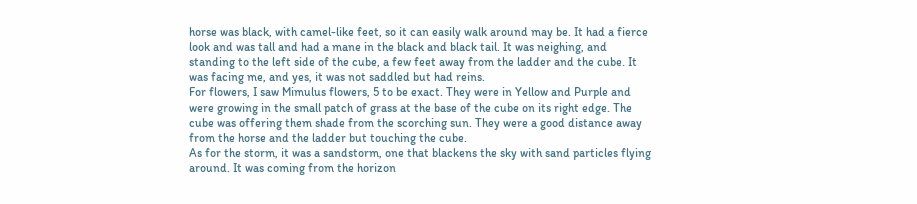horse was black, with camel-like feet, so it can easily walk around may be. It had a fierce look and was tall and had a mane in the black and black tail. It was neighing, and standing to the left side of the cube, a few feet away from the ladder and the cube. It was facing me, and yes, it was not saddled but had reins.
For flowers, I saw Mimulus flowers, 5 to be exact. They were in Yellow and Purple and were growing in the small patch of grass at the base of the cube on its right edge. The cube was offering them shade from the scorching sun. They were a good distance away from the horse and the ladder but touching the cube.
As for the storm, it was a sandstorm, one that blackens the sky with sand particles flying around. It was coming from the horizon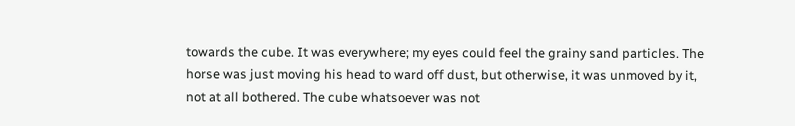towards the cube. It was everywhere; my eyes could feel the grainy sand particles. The horse was just moving his head to ward off dust, but otherwise, it was unmoved by it, not at all bothered. The cube whatsoever was not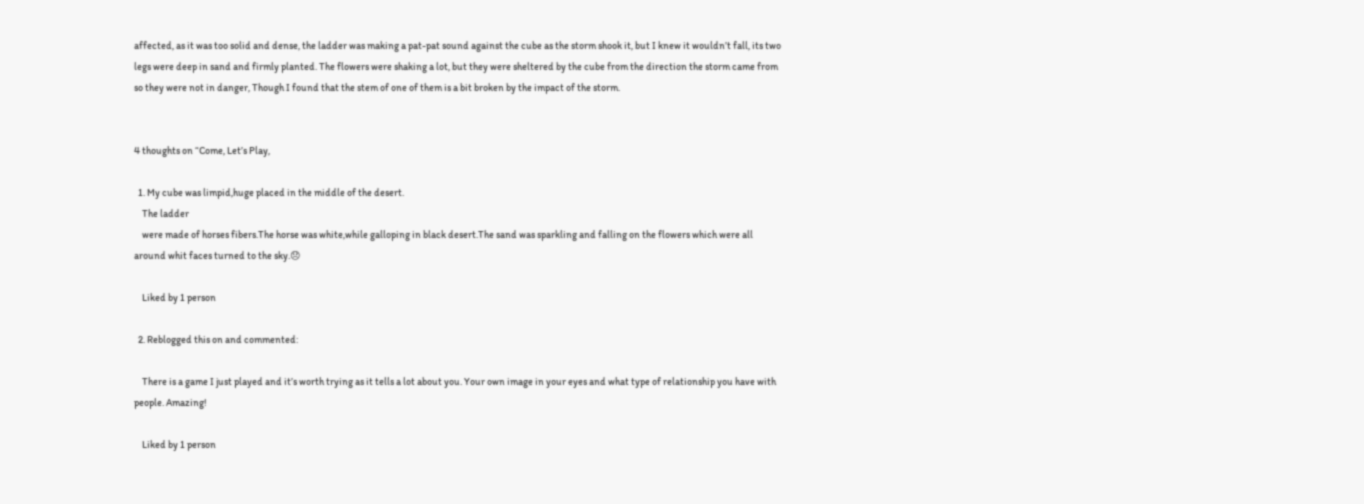affected, as it was too solid and dense, the ladder was making a pat-pat sound against the cube as the storm shook it, but I knew it wouldn’t fall, its two legs were deep in sand and firmly planted. The flowers were shaking a lot, but they were sheltered by the cube from the direction the storm came from so they were not in danger, Though I found that the stem of one of them is a bit broken by the impact of the storm.


4 thoughts on “Come, Let’s Play,

  1. My cube was limpid,huge placed in the middle of the desert.
    The ladder
    were made of horses fibers.The horse was white,while galloping in black desert.The sand was sparkling and falling on the flowers which were all around whit faces turned to the sky.😞

    Liked by 1 person

  2. Reblogged this on and commented:

    There is a game I just played and it’s worth trying as it tells a lot about you. Your own image in your eyes and what type of relationship you have with people. Amazing!

    Liked by 1 person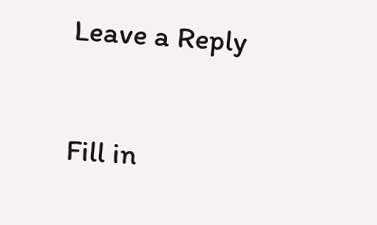Leave a Reply

Fill in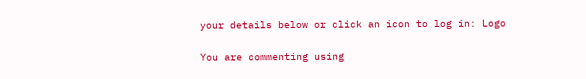your details below or click an icon to log in: Logo

You are commenting using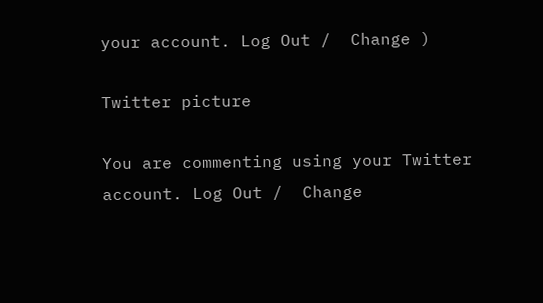your account. Log Out /  Change )

Twitter picture

You are commenting using your Twitter account. Log Out /  Change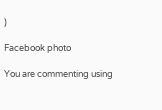)

Facebook photo

You are commenting using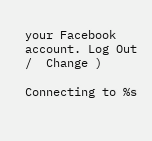your Facebook account. Log Out /  Change )

Connecting to %s